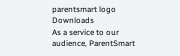parentsmart logo   Downloads
As a service to our audience, ParentSmart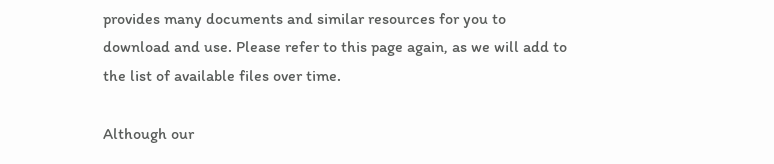provides many documents and similar resources for you to download and use. Please refer to this page again, as we will add to the list of available files over time.

Although our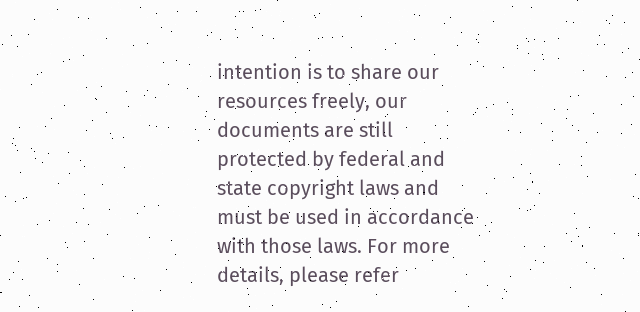intention is to share our resources freely, our documents are still protected by federal and state copyright laws and must be used in accordance with those laws. For more details, please refer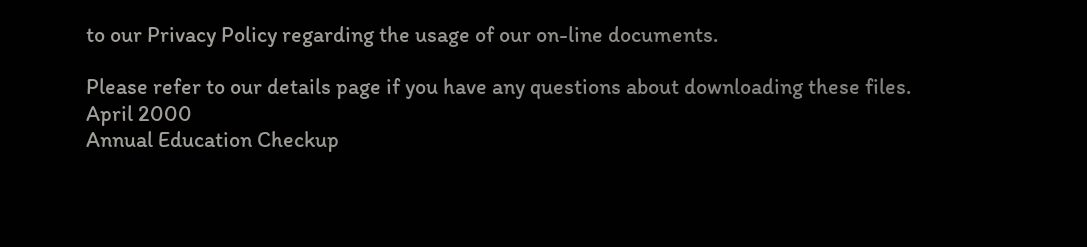to our Privacy Policy regarding the usage of our on-line documents.

Please refer to our details page if you have any questions about downloading these files.
April 2000
Annual Education Checkup